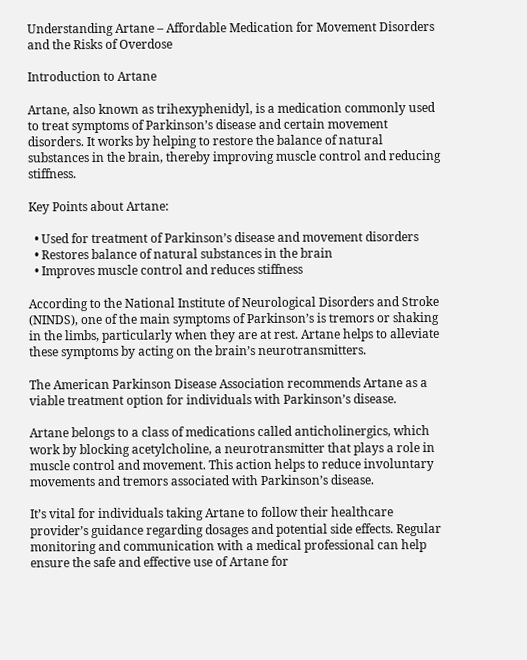Understanding Artane – Affordable Medication for Movement Disorders and the Risks of Overdose

Introduction to Artane

Artane, also known as trihexyphenidyl, is a medication commonly used to treat symptoms of Parkinson’s disease and certain movement disorders. It works by helping to restore the balance of natural substances in the brain, thereby improving muscle control and reducing stiffness.

Key Points about Artane:

  • Used for treatment of Parkinson’s disease and movement disorders
  • Restores balance of natural substances in the brain
  • Improves muscle control and reduces stiffness

According to the National Institute of Neurological Disorders and Stroke (NINDS), one of the main symptoms of Parkinson’s is tremors or shaking in the limbs, particularly when they are at rest. Artane helps to alleviate these symptoms by acting on the brain’s neurotransmitters.

The American Parkinson Disease Association recommends Artane as a viable treatment option for individuals with Parkinson’s disease.

Artane belongs to a class of medications called anticholinergics, which work by blocking acetylcholine, a neurotransmitter that plays a role in muscle control and movement. This action helps to reduce involuntary movements and tremors associated with Parkinson’s disease.

It’s vital for individuals taking Artane to follow their healthcare provider’s guidance regarding dosages and potential side effects. Regular monitoring and communication with a medical professional can help ensure the safe and effective use of Artane for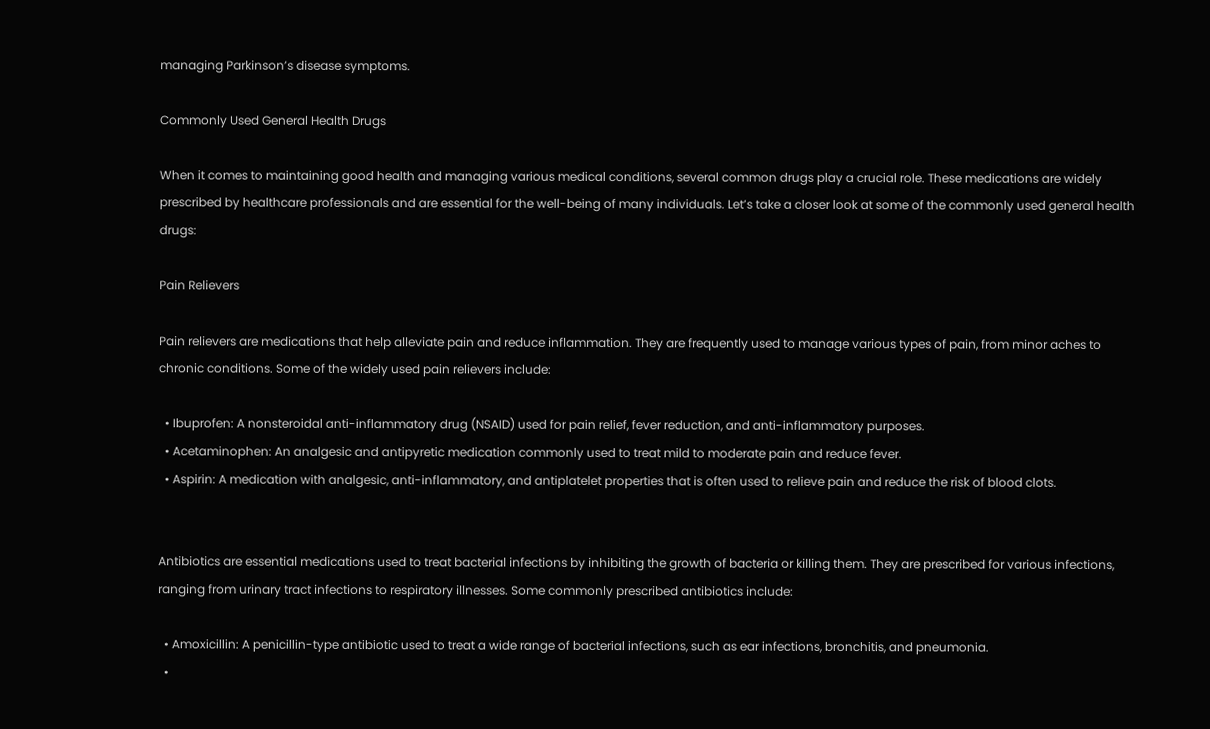managing Parkinson’s disease symptoms.

Commonly Used General Health Drugs

When it comes to maintaining good health and managing various medical conditions, several common drugs play a crucial role. These medications are widely prescribed by healthcare professionals and are essential for the well-being of many individuals. Let’s take a closer look at some of the commonly used general health drugs:

Pain Relievers

Pain relievers are medications that help alleviate pain and reduce inflammation. They are frequently used to manage various types of pain, from minor aches to chronic conditions. Some of the widely used pain relievers include:

  • Ibuprofen: A nonsteroidal anti-inflammatory drug (NSAID) used for pain relief, fever reduction, and anti-inflammatory purposes.
  • Acetaminophen: An analgesic and antipyretic medication commonly used to treat mild to moderate pain and reduce fever.
  • Aspirin: A medication with analgesic, anti-inflammatory, and antiplatelet properties that is often used to relieve pain and reduce the risk of blood clots.


Antibiotics are essential medications used to treat bacterial infections by inhibiting the growth of bacteria or killing them. They are prescribed for various infections, ranging from urinary tract infections to respiratory illnesses. Some commonly prescribed antibiotics include:

  • Amoxicillin: A penicillin-type antibiotic used to treat a wide range of bacterial infections, such as ear infections, bronchitis, and pneumonia.
  •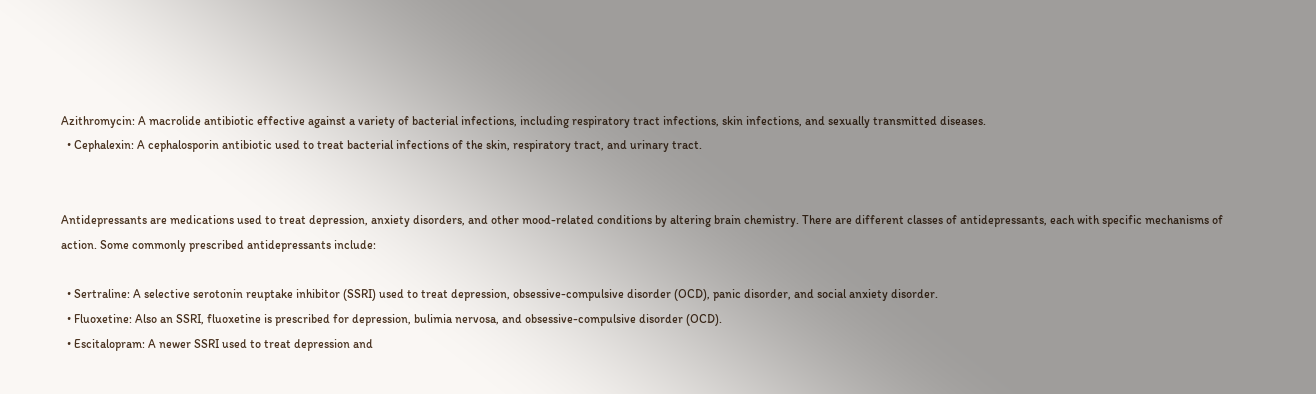Azithromycin: A macrolide antibiotic effective against a variety of bacterial infections, including respiratory tract infections, skin infections, and sexually transmitted diseases.
  • Cephalexin: A cephalosporin antibiotic used to treat bacterial infections of the skin, respiratory tract, and urinary tract.


Antidepressants are medications used to treat depression, anxiety disorders, and other mood-related conditions by altering brain chemistry. There are different classes of antidepressants, each with specific mechanisms of action. Some commonly prescribed antidepressants include:

  • Sertraline: A selective serotonin reuptake inhibitor (SSRI) used to treat depression, obsessive-compulsive disorder (OCD), panic disorder, and social anxiety disorder.
  • Fluoxetine: Also an SSRI, fluoxetine is prescribed for depression, bulimia nervosa, and obsessive-compulsive disorder (OCD).
  • Escitalopram: A newer SSRI used to treat depression and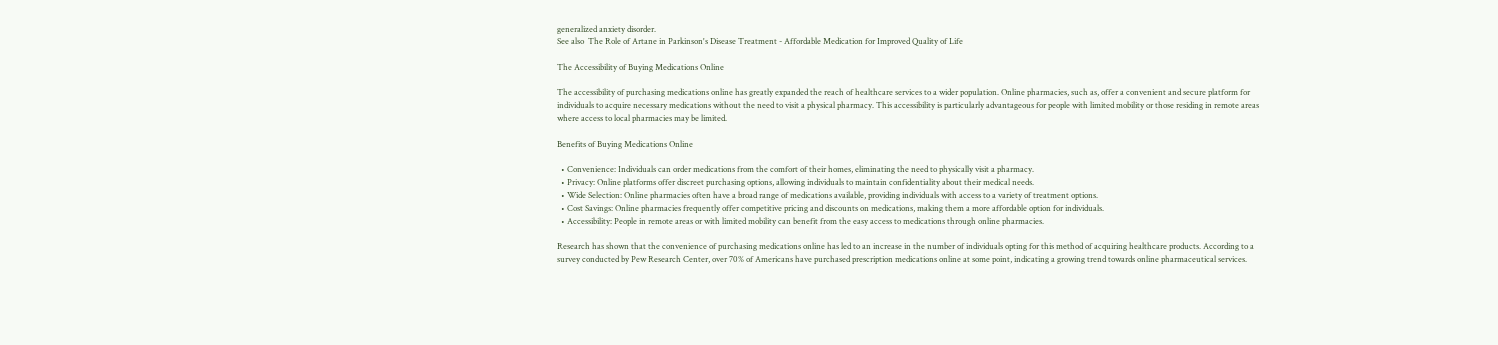generalized anxiety disorder.
See also  The Role of Artane in Parkinson's Disease Treatment - Affordable Medication for Improved Quality of Life

The Accessibility of Buying Medications Online

The accessibility of purchasing medications online has greatly expanded the reach of healthcare services to a wider population. Online pharmacies, such as, offer a convenient and secure platform for individuals to acquire necessary medications without the need to visit a physical pharmacy. This accessibility is particularly advantageous for people with limited mobility or those residing in remote areas where access to local pharmacies may be limited.

Benefits of Buying Medications Online

  • Convenience: Individuals can order medications from the comfort of their homes, eliminating the need to physically visit a pharmacy.
  • Privacy: Online platforms offer discreet purchasing options, allowing individuals to maintain confidentiality about their medical needs.
  • Wide Selection: Online pharmacies often have a broad range of medications available, providing individuals with access to a variety of treatment options.
  • Cost Savings: Online pharmacies frequently offer competitive pricing and discounts on medications, making them a more affordable option for individuals.
  • Accessibility: People in remote areas or with limited mobility can benefit from the easy access to medications through online pharmacies.

Research has shown that the convenience of purchasing medications online has led to an increase in the number of individuals opting for this method of acquiring healthcare products. According to a survey conducted by Pew Research Center, over 70% of Americans have purchased prescription medications online at some point, indicating a growing trend towards online pharmaceutical services.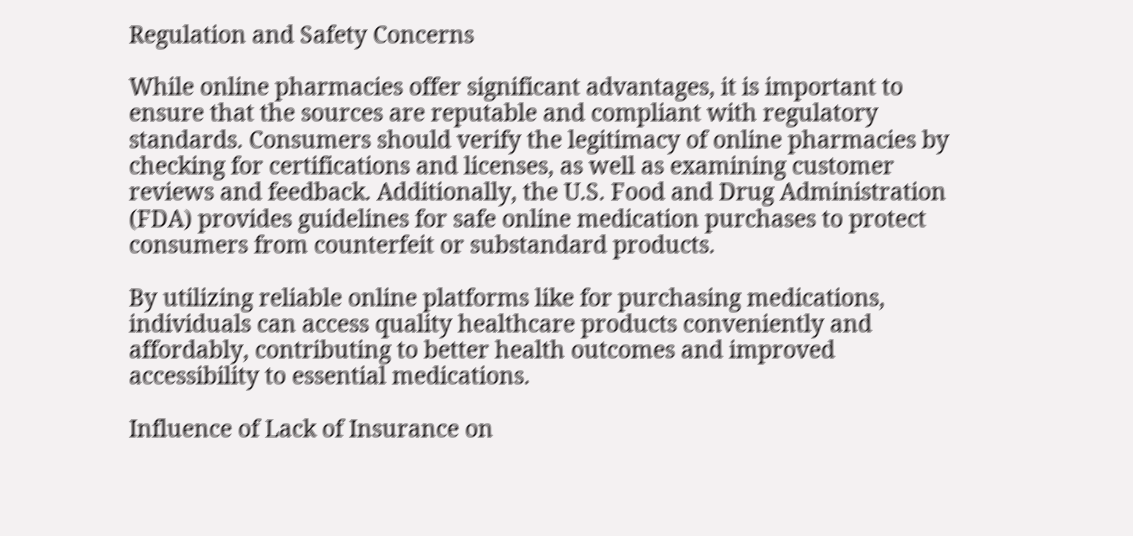Regulation and Safety Concerns

While online pharmacies offer significant advantages, it is important to ensure that the sources are reputable and compliant with regulatory standards. Consumers should verify the legitimacy of online pharmacies by checking for certifications and licenses, as well as examining customer reviews and feedback. Additionally, the U.S. Food and Drug Administration (FDA) provides guidelines for safe online medication purchases to protect consumers from counterfeit or substandard products.

By utilizing reliable online platforms like for purchasing medications, individuals can access quality healthcare products conveniently and affordably, contributing to better health outcomes and improved accessibility to essential medications.

Influence of Lack of Insurance on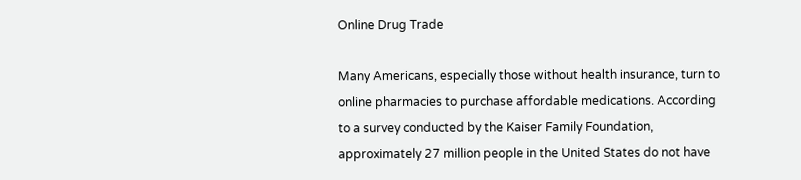Online Drug Trade

Many Americans, especially those without health insurance, turn to online pharmacies to purchase affordable medications. According to a survey conducted by the Kaiser Family Foundation, approximately 27 million people in the United States do not have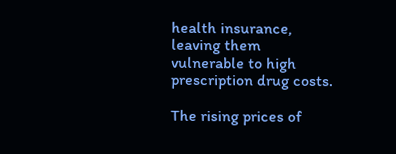health insurance, leaving them vulnerable to high prescription drug costs.

The rising prices of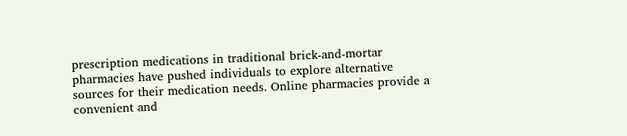prescription medications in traditional brick-and-mortar pharmacies have pushed individuals to explore alternative sources for their medication needs. Online pharmacies provide a convenient and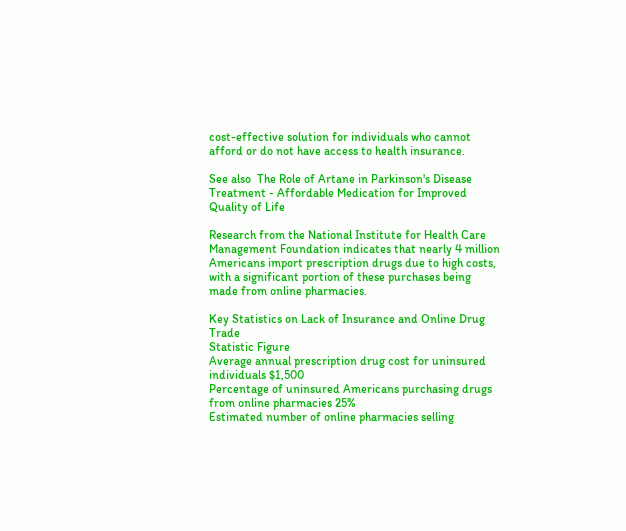cost-effective solution for individuals who cannot afford or do not have access to health insurance.

See also  The Role of Artane in Parkinson's Disease Treatment - Affordable Medication for Improved Quality of Life

Research from the National Institute for Health Care Management Foundation indicates that nearly 4 million Americans import prescription drugs due to high costs, with a significant portion of these purchases being made from online pharmacies.

Key Statistics on Lack of Insurance and Online Drug Trade
Statistic Figure
Average annual prescription drug cost for uninsured individuals $1,500
Percentage of uninsured Americans purchasing drugs from online pharmacies 25%
Estimated number of online pharmacies selling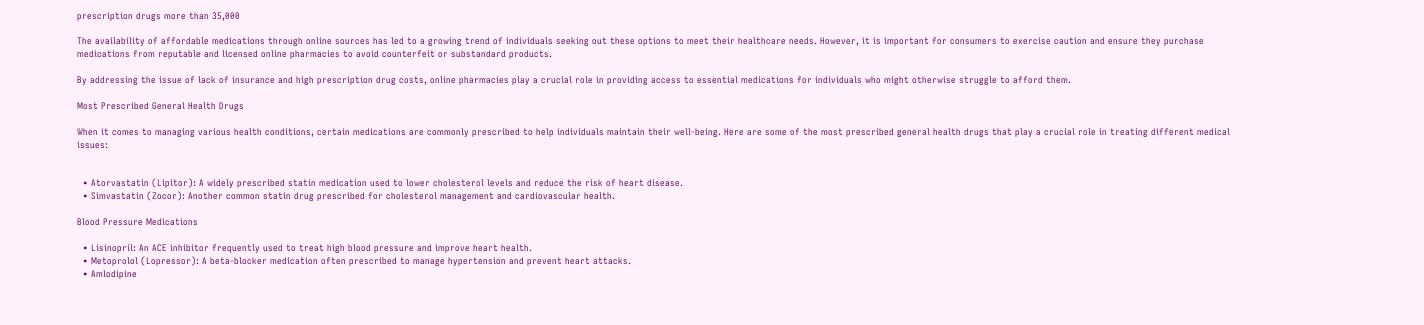prescription drugs more than 35,000

The availability of affordable medications through online sources has led to a growing trend of individuals seeking out these options to meet their healthcare needs. However, it is important for consumers to exercise caution and ensure they purchase medications from reputable and licensed online pharmacies to avoid counterfeit or substandard products.

By addressing the issue of lack of insurance and high prescription drug costs, online pharmacies play a crucial role in providing access to essential medications for individuals who might otherwise struggle to afford them.

Most Prescribed General Health Drugs

When it comes to managing various health conditions, certain medications are commonly prescribed to help individuals maintain their well-being. Here are some of the most prescribed general health drugs that play a crucial role in treating different medical issues:


  • Atorvastatin (Lipitor): A widely prescribed statin medication used to lower cholesterol levels and reduce the risk of heart disease.
  • Simvastatin (Zocor): Another common statin drug prescribed for cholesterol management and cardiovascular health.

Blood Pressure Medications

  • Lisinopril: An ACE inhibitor frequently used to treat high blood pressure and improve heart health.
  • Metoprolol (Lopressor): A beta-blocker medication often prescribed to manage hypertension and prevent heart attacks.
  • Amlodipine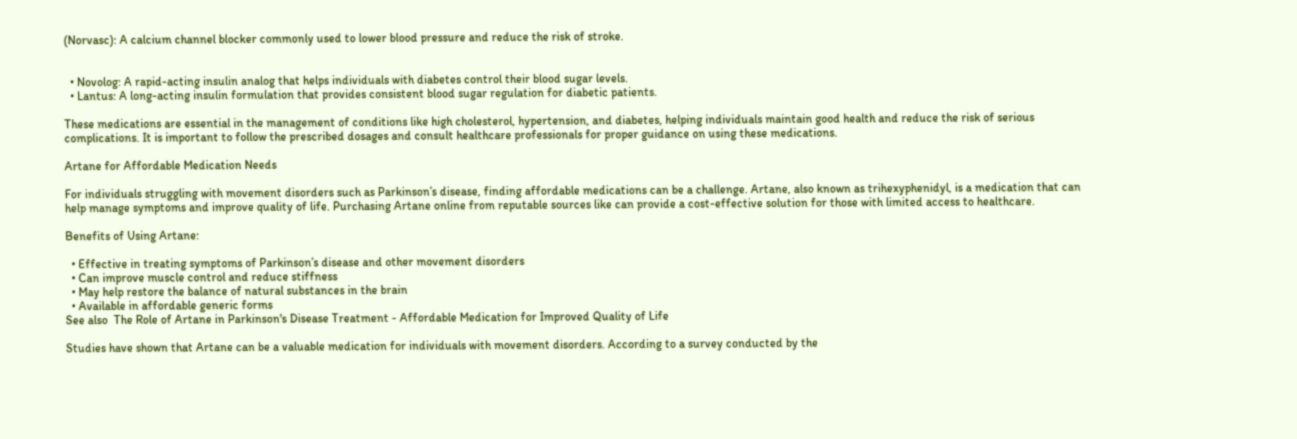(Norvasc): A calcium channel blocker commonly used to lower blood pressure and reduce the risk of stroke.


  • Novolog: A rapid-acting insulin analog that helps individuals with diabetes control their blood sugar levels.
  • Lantus: A long-acting insulin formulation that provides consistent blood sugar regulation for diabetic patients.

These medications are essential in the management of conditions like high cholesterol, hypertension, and diabetes, helping individuals maintain good health and reduce the risk of serious complications. It is important to follow the prescribed dosages and consult healthcare professionals for proper guidance on using these medications.

Artane for Affordable Medication Needs

For individuals struggling with movement disorders such as Parkinson’s disease, finding affordable medications can be a challenge. Artane, also known as trihexyphenidyl, is a medication that can help manage symptoms and improve quality of life. Purchasing Artane online from reputable sources like can provide a cost-effective solution for those with limited access to healthcare.

Benefits of Using Artane:

  • Effective in treating symptoms of Parkinson’s disease and other movement disorders
  • Can improve muscle control and reduce stiffness
  • May help restore the balance of natural substances in the brain
  • Available in affordable generic forms
See also  The Role of Artane in Parkinson's Disease Treatment - Affordable Medication for Improved Quality of Life

Studies have shown that Artane can be a valuable medication for individuals with movement disorders. According to a survey conducted by the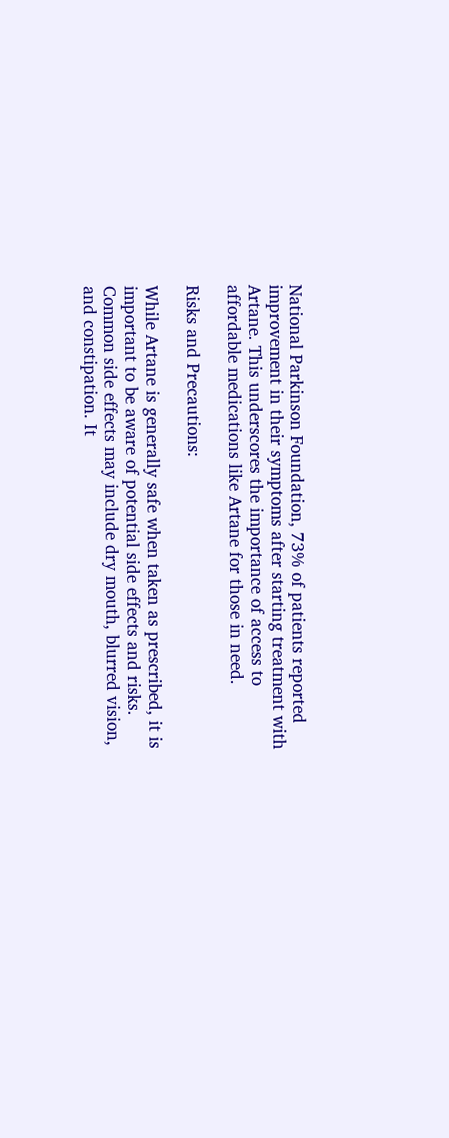National Parkinson Foundation, 73% of patients reported improvement in their symptoms after starting treatment with Artane. This underscores the importance of access to affordable medications like Artane for those in need.

Risks and Precautions:

While Artane is generally safe when taken as prescribed, it is important to be aware of potential side effects and risks. Common side effects may include dry mouth, blurred vision, and constipation. It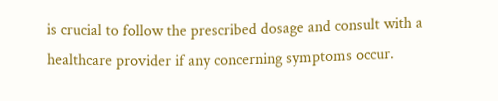is crucial to follow the prescribed dosage and consult with a healthcare provider if any concerning symptoms occur.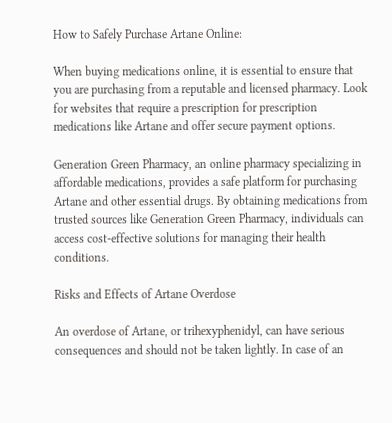How to Safely Purchase Artane Online:

When buying medications online, it is essential to ensure that you are purchasing from a reputable and licensed pharmacy. Look for websites that require a prescription for prescription medications like Artane and offer secure payment options.

Generation Green Pharmacy, an online pharmacy specializing in affordable medications, provides a safe platform for purchasing Artane and other essential drugs. By obtaining medications from trusted sources like Generation Green Pharmacy, individuals can access cost-effective solutions for managing their health conditions.

Risks and Effects of Artane Overdose

An overdose of Artane, or trihexyphenidyl, can have serious consequences and should not be taken lightly. In case of an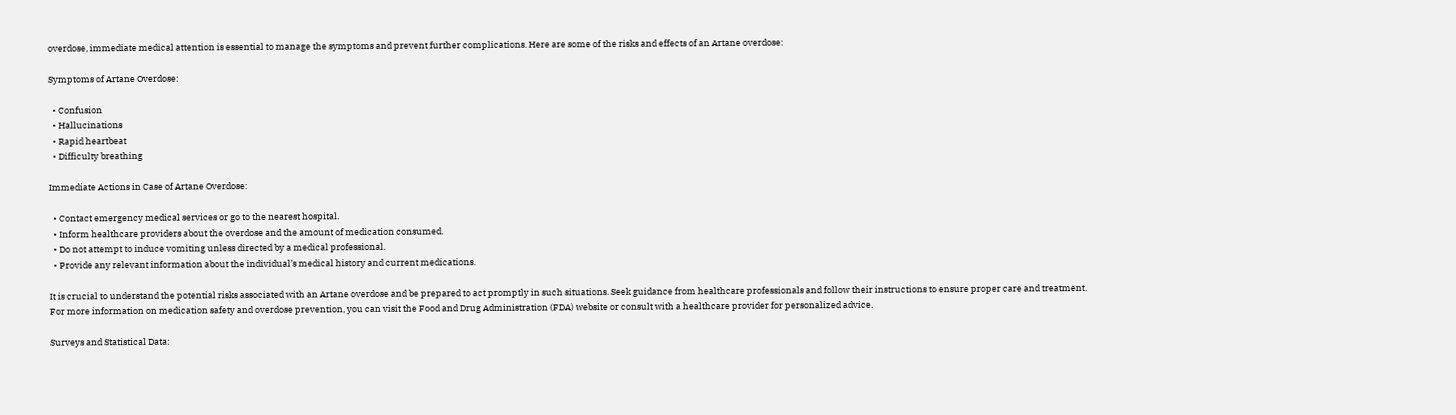overdose, immediate medical attention is essential to manage the symptoms and prevent further complications. Here are some of the risks and effects of an Artane overdose:

Symptoms of Artane Overdose:

  • Confusion
  • Hallucinations
  • Rapid heartbeat
  • Difficulty breathing

Immediate Actions in Case of Artane Overdose:

  • Contact emergency medical services or go to the nearest hospital.
  • Inform healthcare providers about the overdose and the amount of medication consumed.
  • Do not attempt to induce vomiting unless directed by a medical professional.
  • Provide any relevant information about the individual’s medical history and current medications.

It is crucial to understand the potential risks associated with an Artane overdose and be prepared to act promptly in such situations. Seek guidance from healthcare professionals and follow their instructions to ensure proper care and treatment.
For more information on medication safety and overdose prevention, you can visit the Food and Drug Administration (FDA) website or consult with a healthcare provider for personalized advice.

Surveys and Statistical Data: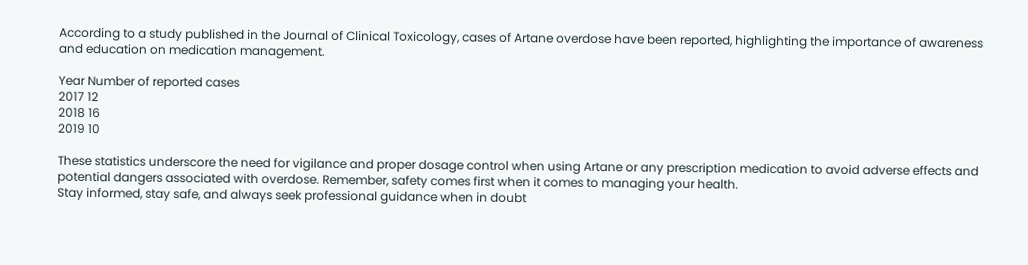According to a study published in the Journal of Clinical Toxicology, cases of Artane overdose have been reported, highlighting the importance of awareness and education on medication management.

Year Number of reported cases
2017 12
2018 16
2019 10

These statistics underscore the need for vigilance and proper dosage control when using Artane or any prescription medication to avoid adverse effects and potential dangers associated with overdose. Remember, safety comes first when it comes to managing your health.
Stay informed, stay safe, and always seek professional guidance when in doubt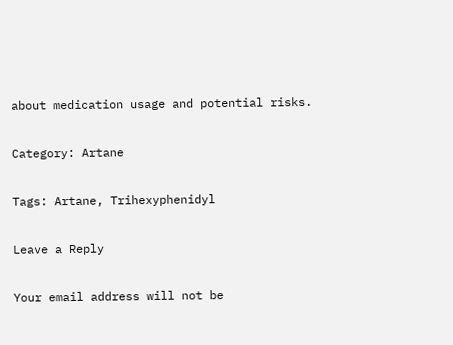about medication usage and potential risks.

Category: Artane

Tags: Artane, Trihexyphenidyl

Leave a Reply

Your email address will not be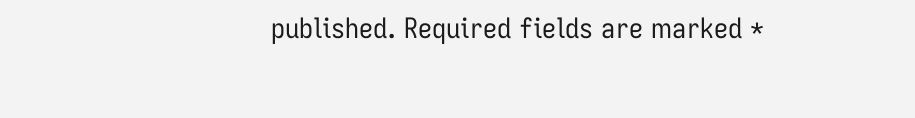published. Required fields are marked *